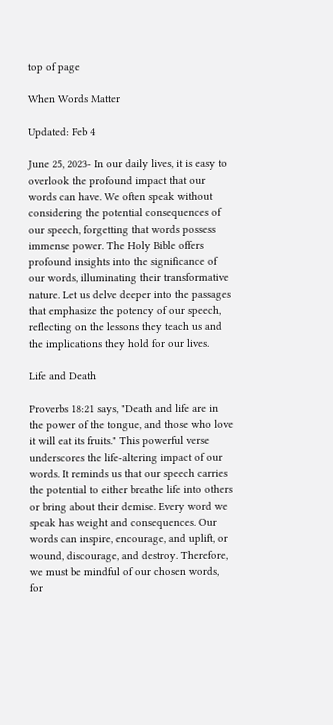top of page

When Words Matter

Updated: Feb 4

June 25, 2023- In our daily lives, it is easy to overlook the profound impact that our words can have. We often speak without considering the potential consequences of our speech, forgetting that words possess immense power. The Holy Bible offers profound insights into the significance of our words, illuminating their transformative nature. Let us delve deeper into the passages that emphasize the potency of our speech, reflecting on the lessons they teach us and the implications they hold for our lives.

Life and Death

Proverbs 18:21 says, "Death and life are in the power of the tongue, and those who love it will eat its fruits." This powerful verse underscores the life-altering impact of our words. It reminds us that our speech carries the potential to either breathe life into others or bring about their demise. Every word we speak has weight and consequences. Our words can inspire, encourage, and uplift, or wound, discourage, and destroy. Therefore, we must be mindful of our chosen words, for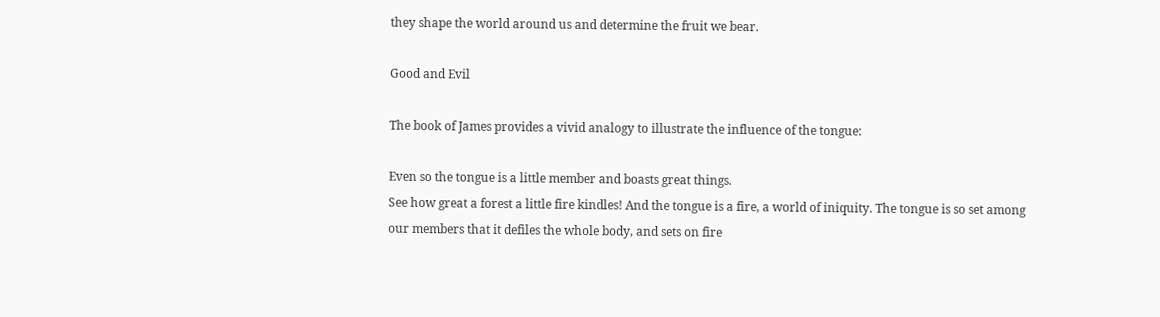they shape the world around us and determine the fruit we bear.

Good and Evil

The book of James provides a vivid analogy to illustrate the influence of the tongue:

Even so the tongue is a little member and boasts great things.
See how great a forest a little fire kindles! And the tongue is a fire, a world of iniquity. The tongue is so set among our members that it defiles the whole body, and sets on fire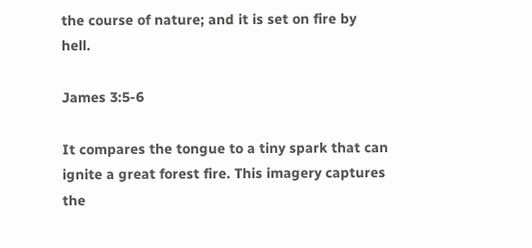the course of nature; and it is set on fire by hell.

James 3:5-6

It compares the tongue to a tiny spark that can ignite a great forest fire. This imagery captures the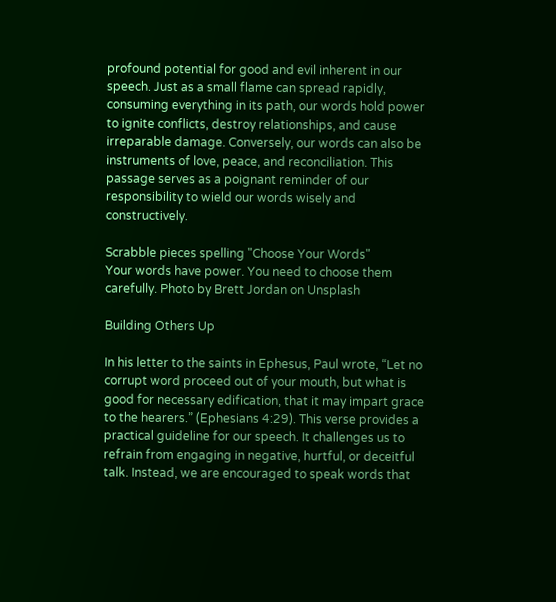profound potential for good and evil inherent in our speech. Just as a small flame can spread rapidly, consuming everything in its path, our words hold power to ignite conflicts, destroy relationships, and cause irreparable damage. Conversely, our words can also be instruments of love, peace, and reconciliation. This passage serves as a poignant reminder of our responsibility to wield our words wisely and constructively.

Scrabble pieces spelling "Choose Your Words"
Your words have power. You need to choose them carefully. Photo by Brett Jordan on Unsplash

Building Others Up

In his letter to the saints in Ephesus, Paul wrote, “Let no corrupt word proceed out of your mouth, but what is good for necessary edification, that it may impart grace to the hearers.” (Ephesians 4:29). This verse provides a practical guideline for our speech. It challenges us to refrain from engaging in negative, hurtful, or deceitful talk. Instead, we are encouraged to speak words that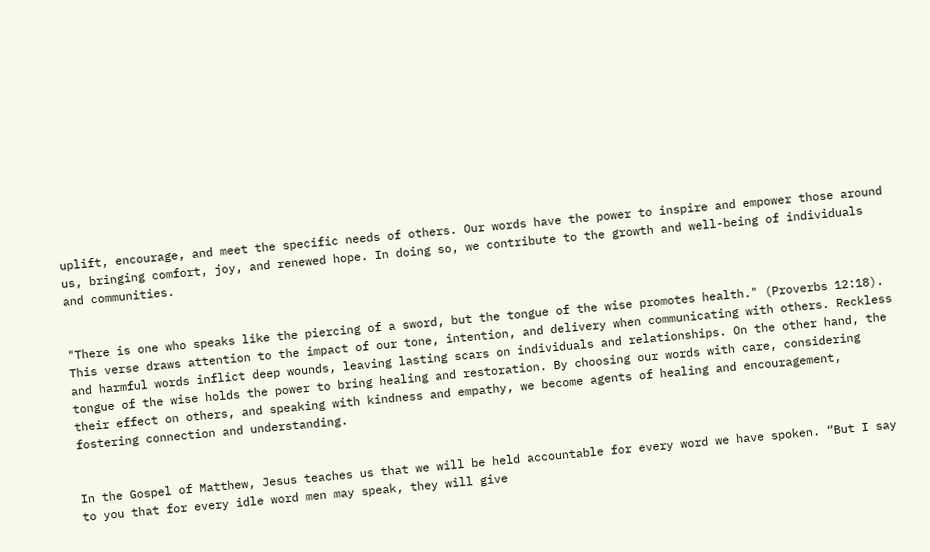uplift, encourage, and meet the specific needs of others. Our words have the power to inspire and empower those around us, bringing comfort, joy, and renewed hope. In doing so, we contribute to the growth and well-being of individuals and communities.


"There is one who speaks like the piercing of a sword, but the tongue of the wise promotes health." (Proverbs 12:18). This verse draws attention to the impact of our tone, intention, and delivery when communicating with others. Reckless and harmful words inflict deep wounds, leaving lasting scars on individuals and relationships. On the other hand, the tongue of the wise holds the power to bring healing and restoration. By choosing our words with care, considering their effect on others, and speaking with kindness and empathy, we become agents of healing and encouragement, fostering connection and understanding.


In the Gospel of Matthew, Jesus teaches us that we will be held accountable for every word we have spoken. “But I say to you that for every idle word men may speak, they will give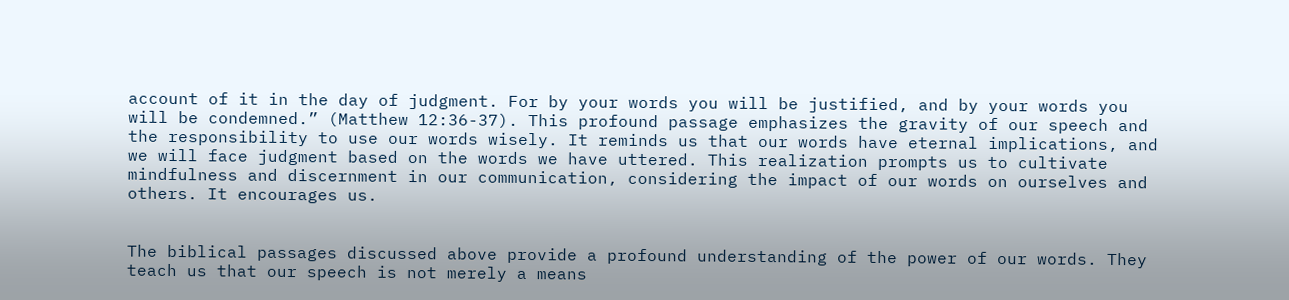account of it in the day of judgment. For by your words you will be justified, and by your words you will be condemned.” (Matthew 12:36-37). This profound passage emphasizes the gravity of our speech and the responsibility to use our words wisely. It reminds us that our words have eternal implications, and we will face judgment based on the words we have uttered. This realization prompts us to cultivate mindfulness and discernment in our communication, considering the impact of our words on ourselves and others. It encourages us.


The biblical passages discussed above provide a profound understanding of the power of our words. They teach us that our speech is not merely a means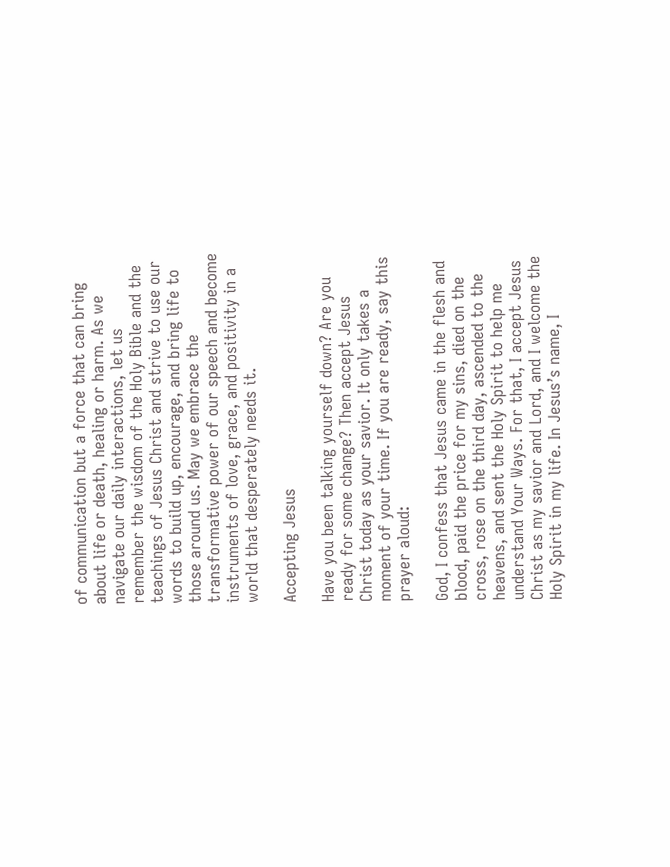of communication but a force that can bring about life or death, healing or harm. As we navigate our daily interactions, let us remember the wisdom of the Holy Bible and the teachings of Jesus Christ and strive to use our words to build up, encourage, and bring life to those around us. May we embrace the transformative power of our speech and become instruments of love, grace, and positivity in a world that desperately needs it.

Accepting Jesus

Have you been talking yourself down? Are you ready for some change? Then accept Jesus Christ today as your savior. It only takes a moment of your time. If you are ready, say this prayer aloud:

God, I confess that Jesus came in the flesh and blood, paid the price for my sins, died on the cross, rose on the third day, ascended to the heavens, and sent the Holy Spirit to help me understand Your Ways. For that, I accept Jesus Christ as my savior and Lord, and I welcome the Holy Spirit in my life. In Jesus’s name, I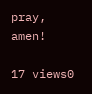pray, amen!

17 views0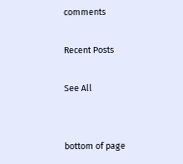comments

Recent Posts

See All


bottom of page